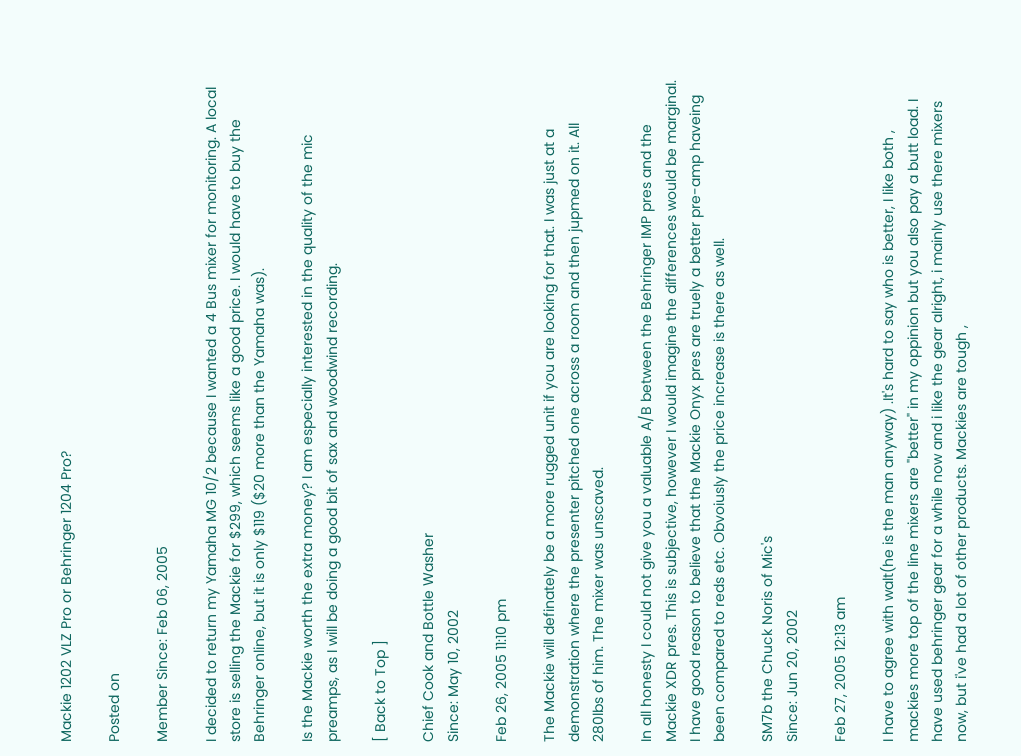Mackie 1202 VLZ Pro or Behringer 1204 Pro?

Posted on

Member Since: Feb 06, 2005

I decided to return my Yamaha MG 10/2 because I wanted a 4 Bus mixer for monitoring. A local store is selling the Mackie for $299, which seems like a good price. I would have to buy the Behringer online, but it is only $119 ($20 more than the Yamaha was).

Is the Mackie worth the extra money? I am especially interested in the quality of the mic preamps, as I will be doing a good bit of sax and woodwind recording.

[ Back to Top ]

Chief Cook and Bottle Washer
Since: May 10, 2002

Feb 26, 2005 11:10 pm

The Mackie will definately be a more rugged unit if you are looking for that. I was just at a demonstration where the presenter pitched one across a room and then jupmed on it. All 280lbs of him. The mixer was unscaved.

In all honesty I could not give you a valuable A/B between the Behringer IMP pres and the Mackie XDR pres. This is subjective, however I would imagine the differences would be marginal. I have good reason to believe that the Mackie Onyx pres are truely a better pre-amp haveing been compared to reds etc. Obvoiusly the price increase is there as well.

SM7b the Chuck Noris of Mic's
Since: Jun 20, 2002

Feb 27, 2005 12:13 am

I have to agree with walt(he is the man anyway) .It's hard to say who is better, I like both , mackies more top of the line mixers are "better" in my oppinion but you also pay a butt load. I have used behringer gear for a while now and i like the gear alright, i mainly use there mixers now, but i've had a lot of other products. Mackies are tough ,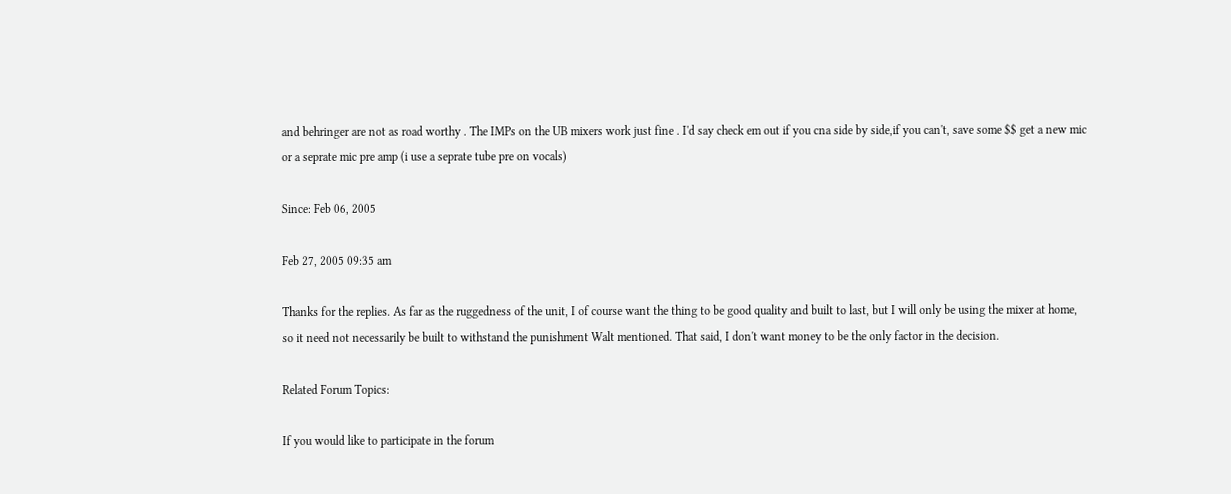and behringer are not as road worthy . The IMPs on the UB mixers work just fine . I'd say check em out if you cna side by side,if you can't, save some $$ get a new mic or a seprate mic pre amp (i use a seprate tube pre on vocals)

Since: Feb 06, 2005

Feb 27, 2005 09:35 am

Thanks for the replies. As far as the ruggedness of the unit, I of course want the thing to be good quality and built to last, but I will only be using the mixer at home, so it need not necessarily be built to withstand the punishment Walt mentioned. That said, I don't want money to be the only factor in the decision.

Related Forum Topics:

If you would like to participate in the forum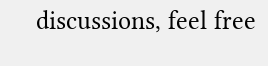discussions, feel free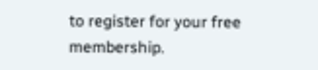to register for your free membership.